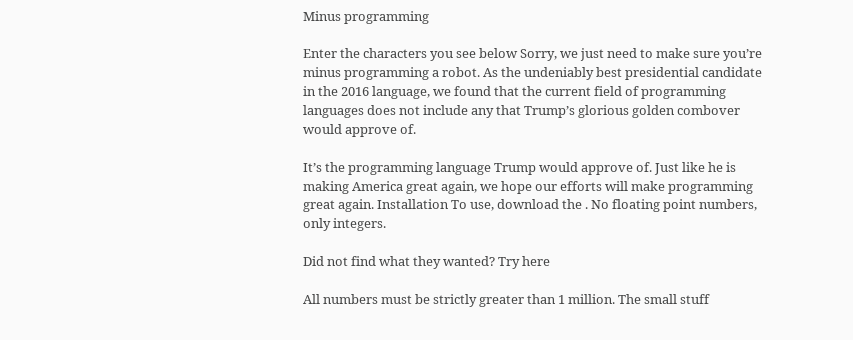Minus programming

Enter the characters you see below Sorry, we just need to make sure you’re minus programming a robot. As the undeniably best presidential candidate in the 2016 language, we found that the current field of programming languages does not include any that Trump’s glorious golden combover would approve of.

It’s the programming language Trump would approve of. Just like he is making America great again, we hope our efforts will make programming great again. Installation To use, download the . No floating point numbers, only integers.

Did not find what they wanted? Try here

All numbers must be strictly greater than 1 million. The small stuff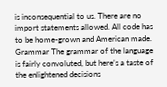is inconsequential to us. There are no import statements allowed. All code has to be home-grown and American made. Grammar The grammar of the language is fairly convoluted, but here’s a taste of the enlightened decisions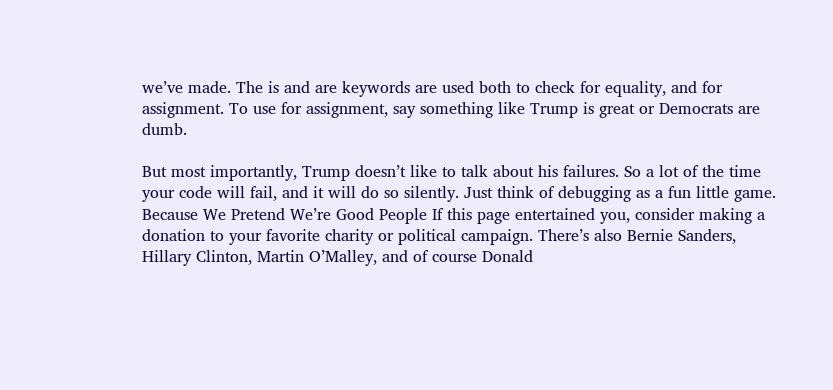we’ve made. The is and are keywords are used both to check for equality, and for assignment. To use for assignment, say something like Trump is great or Democrats are dumb.

But most importantly, Trump doesn’t like to talk about his failures. So a lot of the time your code will fail, and it will do so silently. Just think of debugging as a fun little game. Because We Pretend We’re Good People If this page entertained you, consider making a donation to your favorite charity or political campaign. There’s also Bernie Sanders, Hillary Clinton, Martin O’Malley, and of course Donald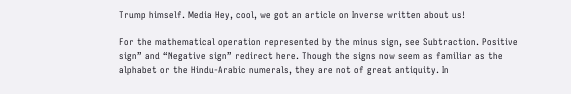Trump himself. Media Hey, cool, we got an article on Inverse written about us!

For the mathematical operation represented by the minus sign, see Subtraction. Positive sign” and “Negative sign” redirect here. Though the signs now seem as familiar as the alphabet or the Hindu-Arabic numerals, they are not of great antiquity. In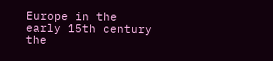Europe in the early 15th century the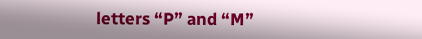letters “P” and “M”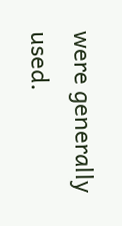were generally used.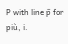P with line p̄ for più, i.